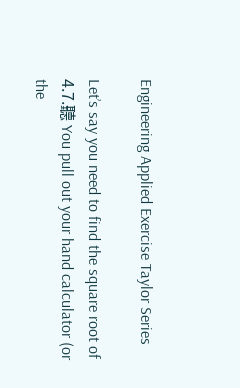Engineering Applied Exercise Taylor Series

Let’s say you need to find the square root of 4.7.聽 You pull out your hand calculator (or the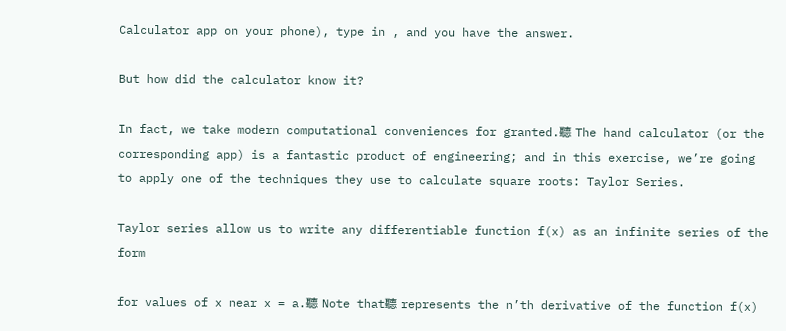Calculator app on your phone), type in , and you have the answer.

But how did the calculator know it?

In fact, we take modern computational conveniences for granted.聽 The hand calculator (or the corresponding app) is a fantastic product of engineering; and in this exercise, we’re going to apply one of the techniques they use to calculate square roots: Taylor Series.

Taylor series allow us to write any differentiable function f(x) as an infinite series of the form

for values of x near x = a.聽 Note that聽 represents the n’th derivative of the function f(x)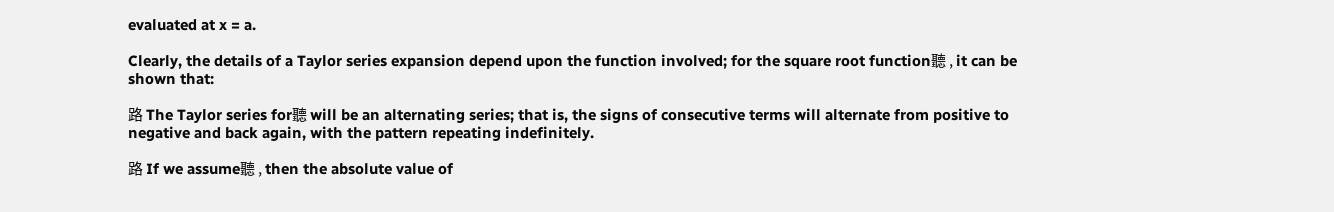evaluated at x = a.

Clearly, the details of a Taylor series expansion depend upon the function involved; for the square root function聽 , it can be shown that:

路 The Taylor series for聽 will be an alternating series; that is, the signs of consecutive terms will alternate from positive to negative and back again, with the pattern repeating indefinitely.

路 If we assume聽 , then the absolute value of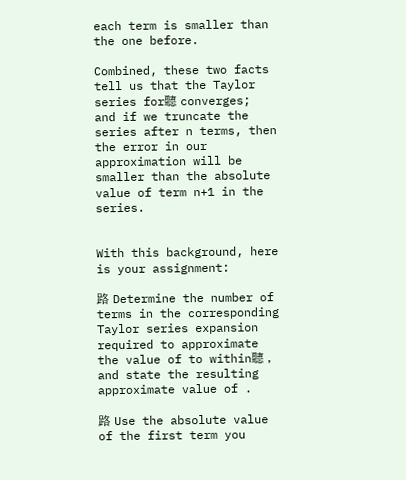each term is smaller than the one before.

Combined, these two facts tell us that the Taylor series for聽 converges; and if we truncate the series after n terms, then the error in our approximation will be smaller than the absolute value of term n+1 in the series.


With this background, here is your assignment:

路 Determine the number of terms in the corresponding Taylor series expansion required to approximate the value of to within聽 , and state the resulting approximate value of .

路 Use the absolute value of the first term you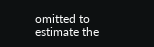omitted to estimate the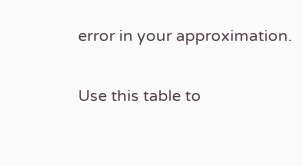error in your approximation.

Use this table to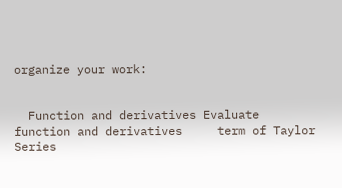organize your work:


  Function and derivatives Evaluate function and derivatives     term of Taylor Series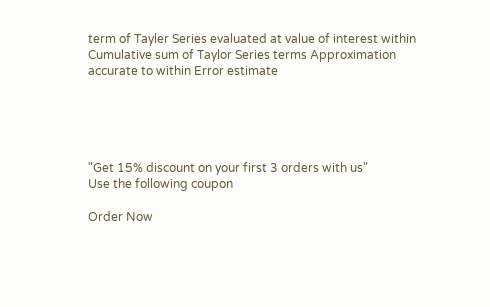term of Tayler Series evaluated at value of interest within Cumulative sum of Taylor Series terms Approximation accurate to within Error estimate





"Get 15% discount on your first 3 orders with us"
Use the following coupon

Order Now